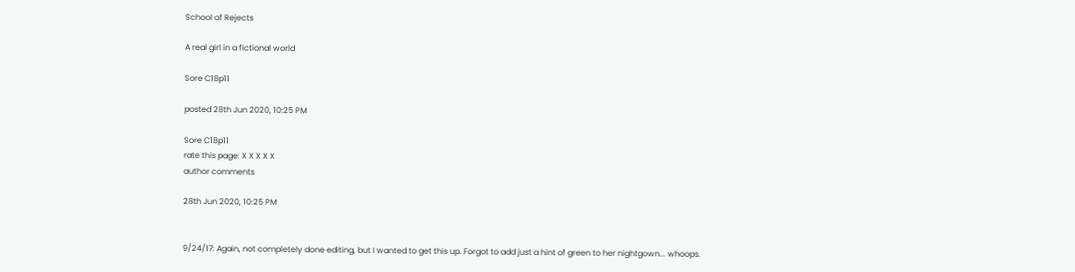School of Rejects

A real girl in a fictional world

Sore C18p11

posted 28th Jun 2020, 10:25 PM

Sore C18p11
rate this page: X X X X X
author comments

28th Jun 2020, 10:25 PM


9/24/17: Again, not completely done editing, but I wanted to get this up. Forgot to add just a hint of green to her nightgown... whoops.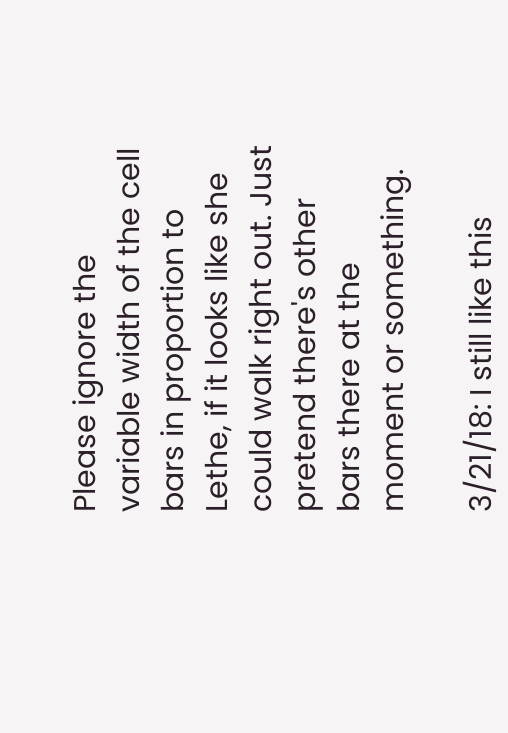Please ignore the variable width of the cell bars in proportion to Lethe, if it looks like she could walk right out. Just pretend there's other bars there at the moment or something.

3/21/18: I still like this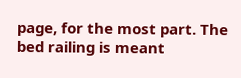page, for the most part. The bed railing is meant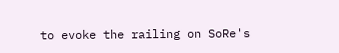to evoke the railing on SoRe's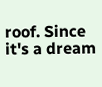roof. Since it's a dream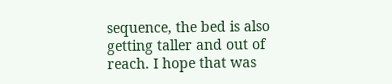sequence, the bed is also getting taller and out of reach. I hope that was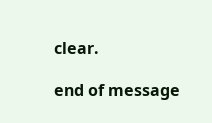clear.

end of message